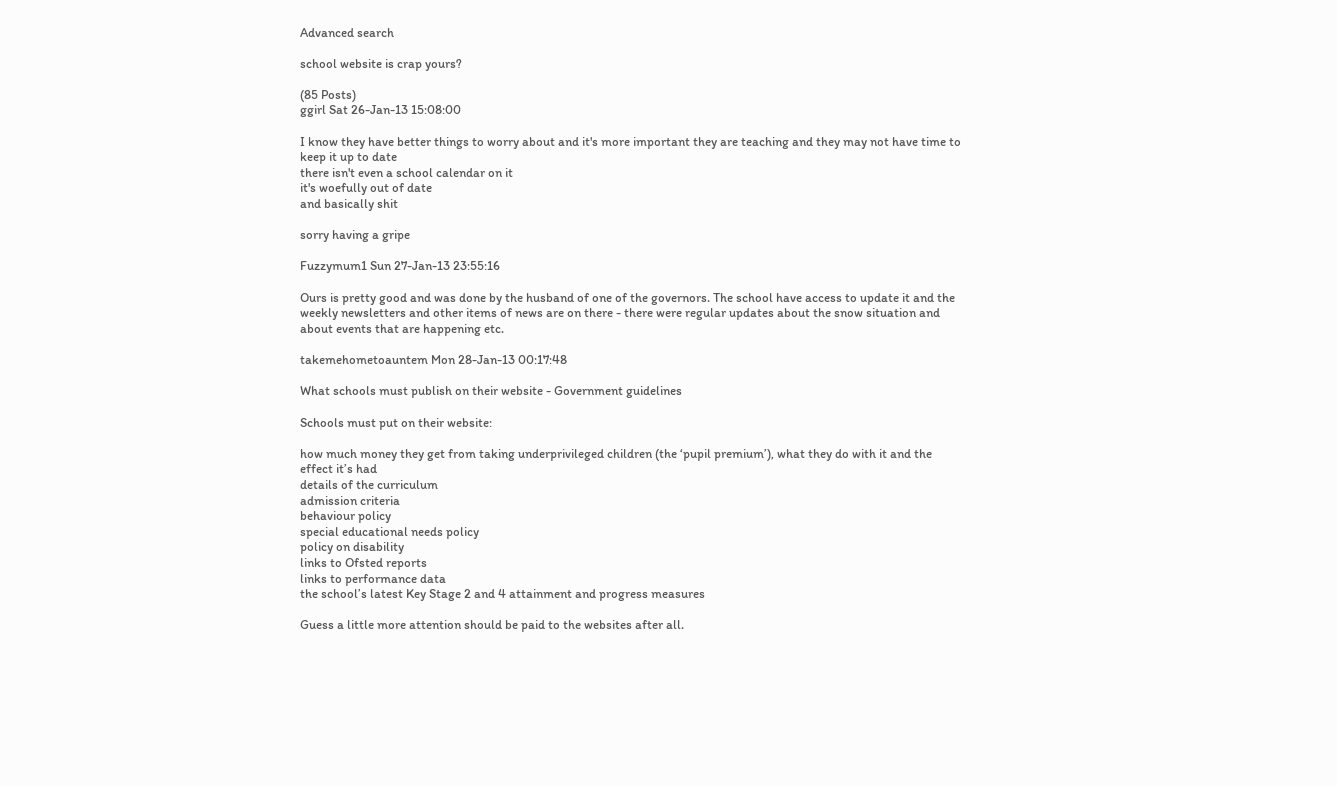Advanced search

school website is crap yours?

(85 Posts)
ggirl Sat 26-Jan-13 15:08:00

I know they have better things to worry about and it's more important they are teaching and they may not have time to keep it up to date
there isn't even a school calendar on it
it's woefully out of date
and basically shit

sorry having a gripe

Fuzzymum1 Sun 27-Jan-13 23:55:16

Ours is pretty good and was done by the husband of one of the governors. The school have access to update it and the weekly newsletters and other items of news are on there - there were regular updates about the snow situation and about events that are happening etc.

takemehometoauntem Mon 28-Jan-13 00:17:48

What schools must publish on their website - Government guidelines

Schools must put on their website:

how much money they get from taking underprivileged children (the ‘pupil premium’), what they do with it and the effect it’s had
details of the curriculum
admission criteria
behaviour policy
special educational needs policy
policy on disability
links to Ofsted reports
links to performance data
the school’s latest Key Stage 2 and 4 attainment and progress measures

Guess a little more attention should be paid to the websites after all.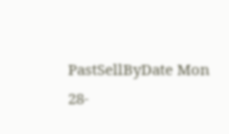PastSellByDate Mon 28-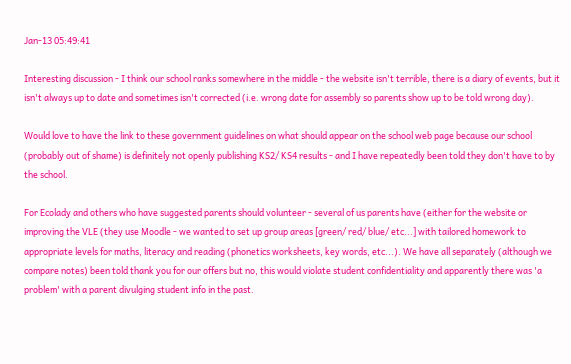Jan-13 05:49:41

Interesting discussion - I think our school ranks somewhere in the middle - the website isn't terrible, there is a diary of events, but it isn't always up to date and sometimes isn't corrected (i.e. wrong date for assembly so parents show up to be told wrong day).

Would love to have the link to these government guidelines on what should appear on the school web page because our school (probably out of shame) is definitely not openly publishing KS2/ KS4 results - and I have repeatedly been told they don't have to by the school.

For Ecolady and others who have suggested parents should volunteer - several of us parents have (either for the website or improving the VLE (they use Moodle - we wanted to set up group areas [green/ red/ blue/ etc...] with tailored homework to appropriate levels for maths, literacy and reading (phonetics worksheets, key words, etc...). We have all separately (although we compare notes) been told thank you for our offers but no, this would violate student confidentiality and apparently there was 'a problem' with a parent divulging student info in the past.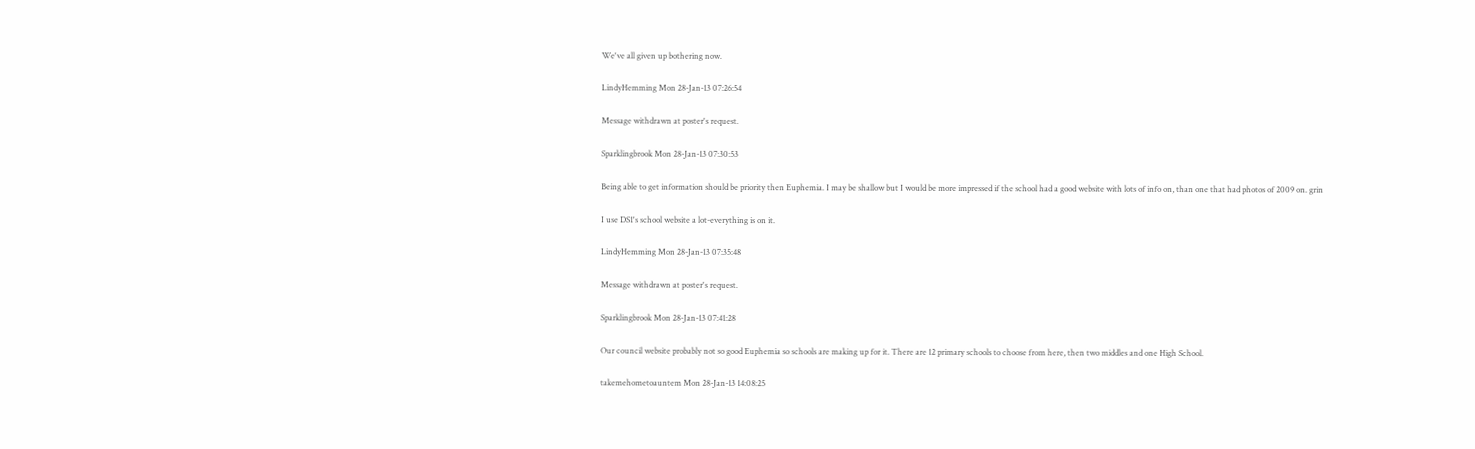We've all given up bothering now.

LindyHemming Mon 28-Jan-13 07:26:54

Message withdrawn at poster's request.

Sparklingbrook Mon 28-Jan-13 07:30:53

Being able to get information should be priority then Euphemia. I may be shallow but I would be more impressed if the school had a good website with lots of info on, than one that had photos of 2009 on. grin

I use DS1's school website a lot-everything is on it.

LindyHemming Mon 28-Jan-13 07:35:48

Message withdrawn at poster's request.

Sparklingbrook Mon 28-Jan-13 07:41:28

Our council website probably not so good Euphemia so schools are making up for it. There are 12 primary schools to choose from here, then two middles and one High School.

takemehometoauntem Mon 28-Jan-13 14:08:25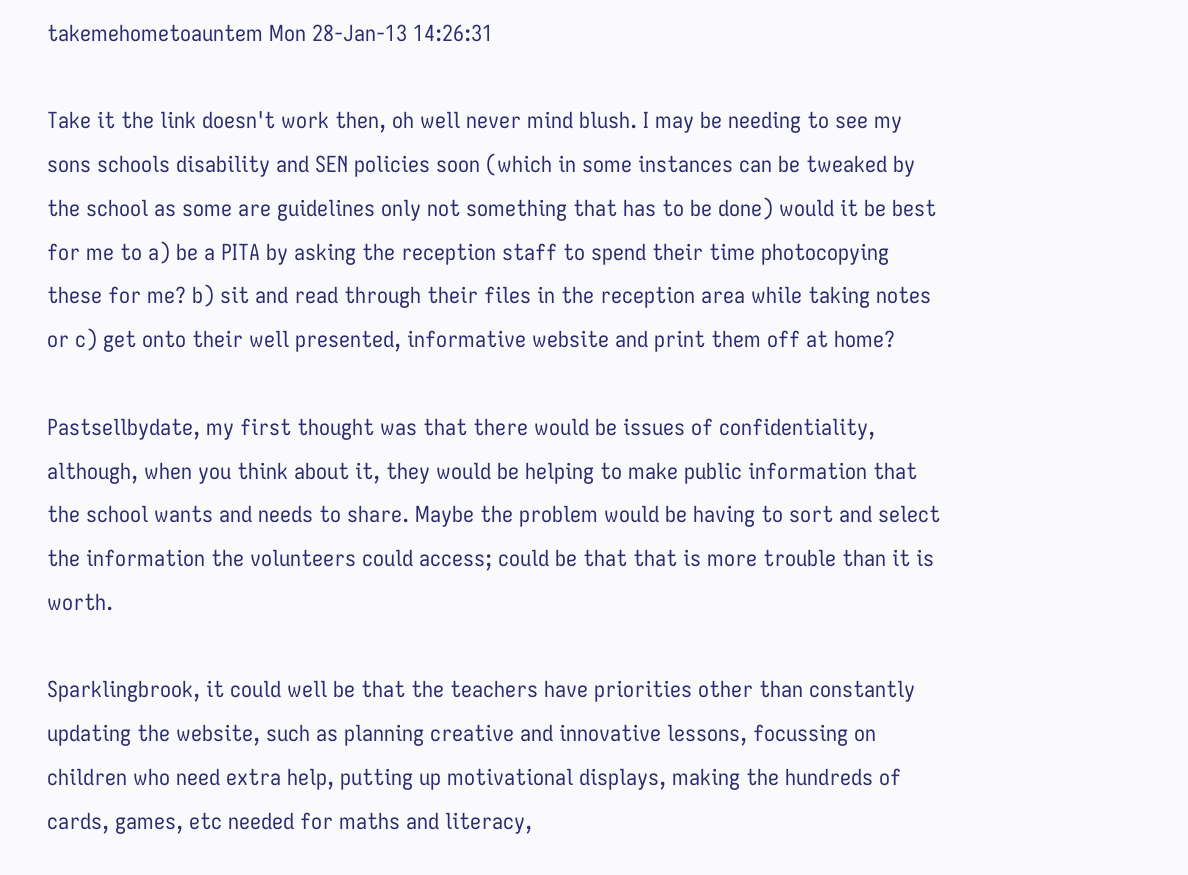takemehometoauntem Mon 28-Jan-13 14:26:31

Take it the link doesn't work then, oh well never mind blush. I may be needing to see my sons schools disability and SEN policies soon (which in some instances can be tweaked by the school as some are guidelines only not something that has to be done) would it be best for me to a) be a PITA by asking the reception staff to spend their time photocopying these for me? b) sit and read through their files in the reception area while taking notes or c) get onto their well presented, informative website and print them off at home?

Pastsellbydate, my first thought was that there would be issues of confidentiality, although, when you think about it, they would be helping to make public information that the school wants and needs to share. Maybe the problem would be having to sort and select the information the volunteers could access; could be that that is more trouble than it is worth.

Sparklingbrook, it could well be that the teachers have priorities other than constantly updating the website, such as planning creative and innovative lessons, focussing on children who need extra help, putting up motivational displays, making the hundreds of cards, games, etc needed for maths and literacy,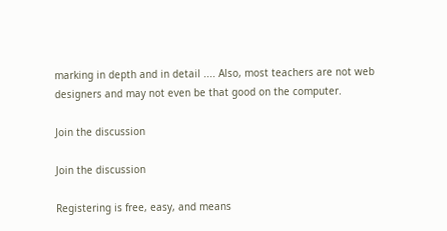marking in depth and in detail .... Also, most teachers are not web designers and may not even be that good on the computer.

Join the discussion

Join the discussion

Registering is free, easy, and means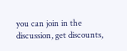you can join in the discussion, get discounts,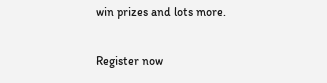win prizes and lots more.

Register now